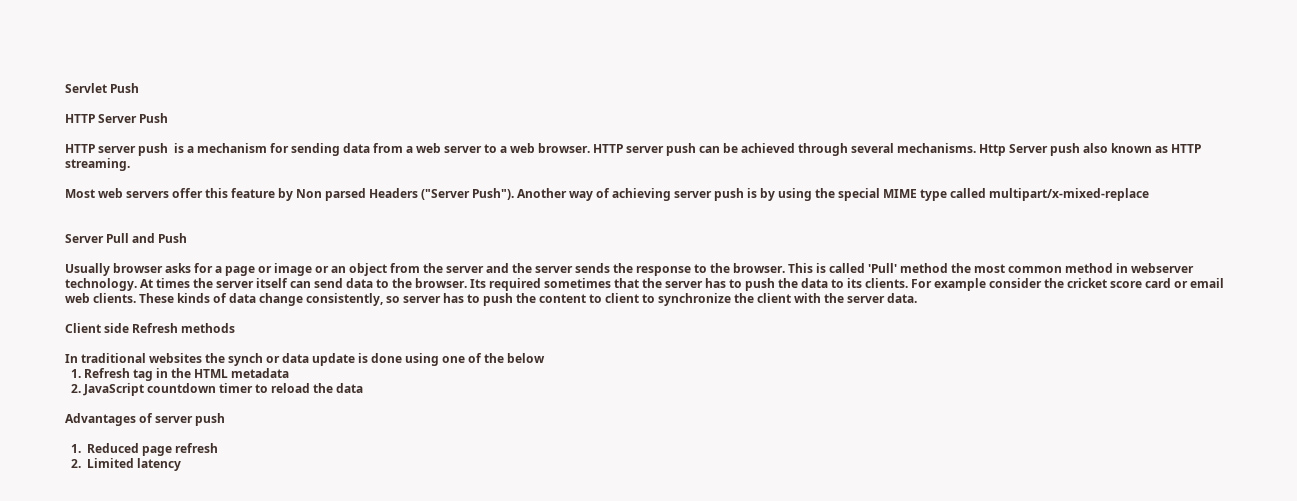Servlet Push

HTTP Server Push

HTTP server push  is a mechanism for sending data from a web server to a web browser. HTTP server push can be achieved through several mechanisms. Http Server push also known as HTTP streaming.

Most web servers offer this feature by Non parsed Headers ("Server Push"). Another way of achieving server push is by using the special MIME type called multipart/x-mixed-replace


Server Pull and Push

Usually browser asks for a page or image or an object from the server and the server sends the response to the browser. This is called 'Pull' method the most common method in webserver technology. At times the server itself can send data to the browser. Its required sometimes that the server has to push the data to its clients. For example consider the cricket score card or email web clients. These kinds of data change consistently, so server has to push the content to client to synchronize the client with the server data.

Client side Refresh methods

In traditional websites the synch or data update is done using one of the below
  1. Refresh tag in the HTML metadata
  2. JavaScript countdown timer to reload the data

Advantages of server push

  1.  Reduced page refresh
  2.  Limited latency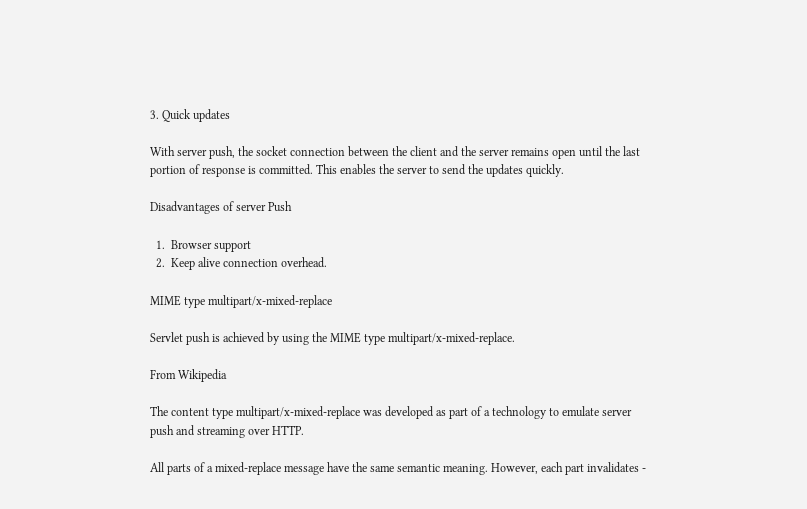3. Quick updates

With server push, the socket connection between the client and the server remains open until the last portion of response is committed. This enables the server to send the updates quickly.

Disadvantages of server Push

  1.  Browser support
  2.  Keep alive connection overhead.

MIME type multipart/x-mixed-replace

Servlet push is achieved by using the MIME type multipart/x-mixed-replace.

From Wikipedia

The content type multipart/x-mixed-replace was developed as part of a technology to emulate server push and streaming over HTTP.

All parts of a mixed-replace message have the same semantic meaning. However, each part invalidates -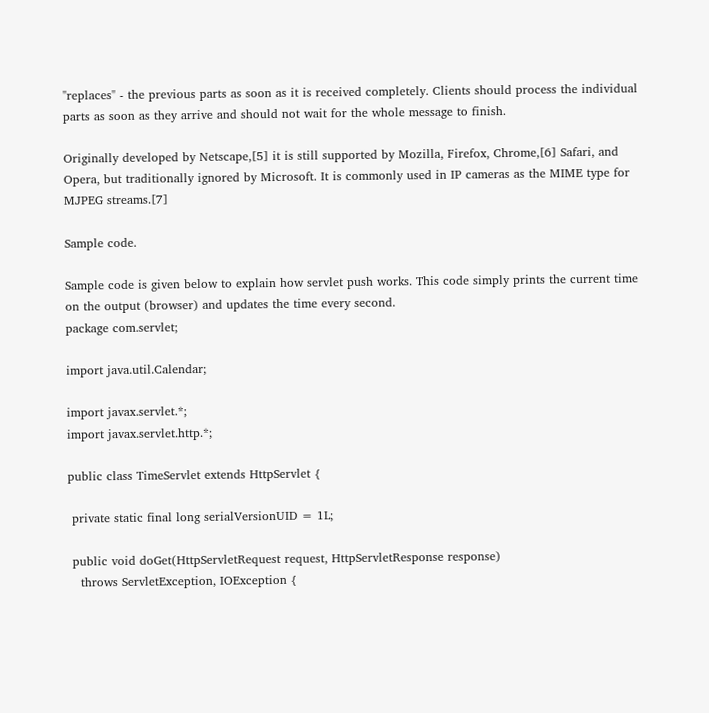"replaces" - the previous parts as soon as it is received completely. Clients should process the individual parts as soon as they arrive and should not wait for the whole message to finish.

Originally developed by Netscape,[5] it is still supported by Mozilla, Firefox, Chrome,[6] Safari, and Opera, but traditionally ignored by Microsoft. It is commonly used in IP cameras as the MIME type for MJPEG streams.[7]

Sample code.

Sample code is given below to explain how servlet push works. This code simply prints the current time on the output (browser) and updates the time every second.
package com.servlet;

import java.util.Calendar;

import javax.servlet.*;
import javax.servlet.http.*;

public class TimeServlet extends HttpServlet {

 private static final long serialVersionUID = 1L;

 public void doGet(HttpServletRequest request, HttpServletResponse response)
   throws ServletException, IOException {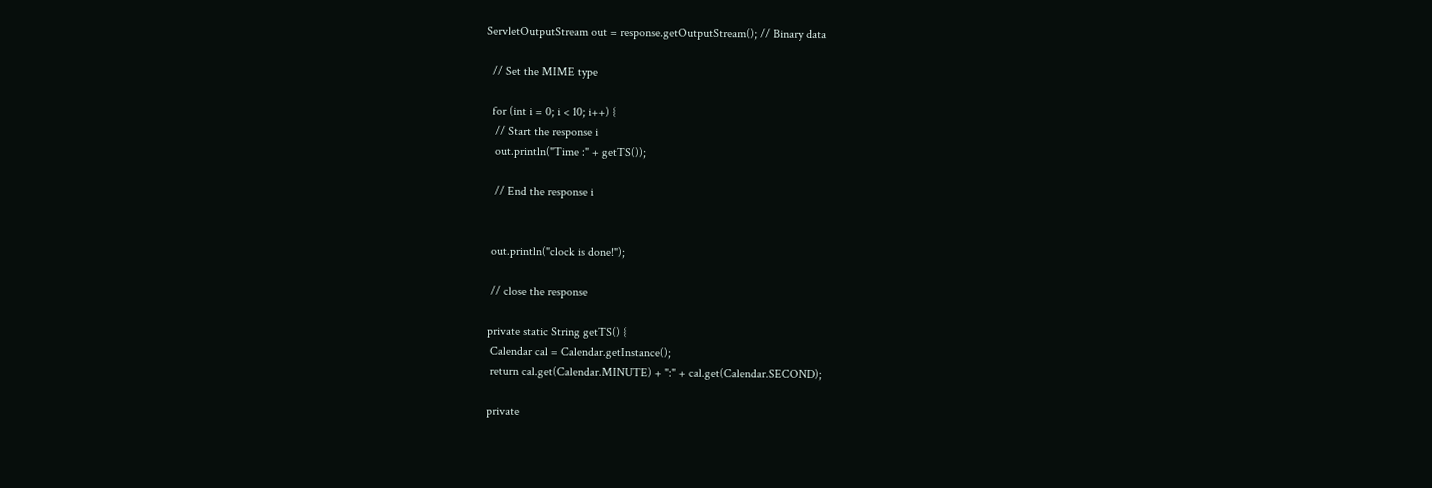ServletOutputStream out = response.getOutputStream(); // Binary data

  // Set the MIME type

  for (int i = 0; i < 10; i++) {
   // Start the response i
   out.println("Time :" + getTS());

   // End the response i


  out.println("clock is done!");

  // close the response

 private static String getTS() {
  Calendar cal = Calendar.getInstance();
  return cal.get(Calendar.MINUTE) + ":" + cal.get(Calendar.SECOND);

 private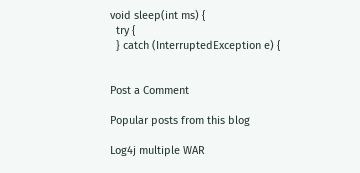void sleep(int ms) {
  try {
  } catch (InterruptedException e) {


Post a Comment

Popular posts from this blog

Log4j multiple WAR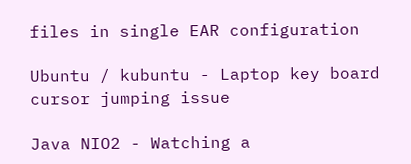files in single EAR configuration

Ubuntu / kubuntu - Laptop key board cursor jumping issue

Java NIO2 - Watching a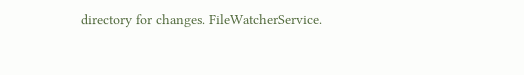directory for changes. FileWatcherService.